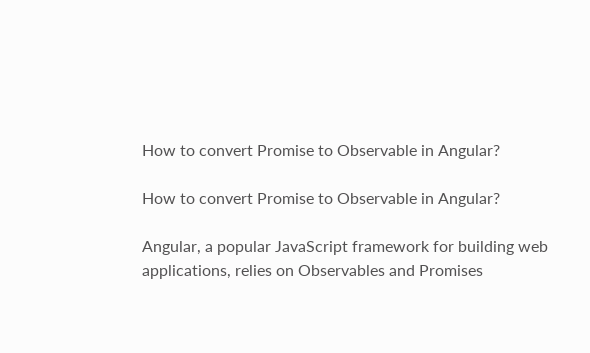How to convert Promise to Observable in Angular?

How to convert Promise to Observable in Angular?

Angular, a popular JavaScript framework for building web applications, relies on Observables and Promises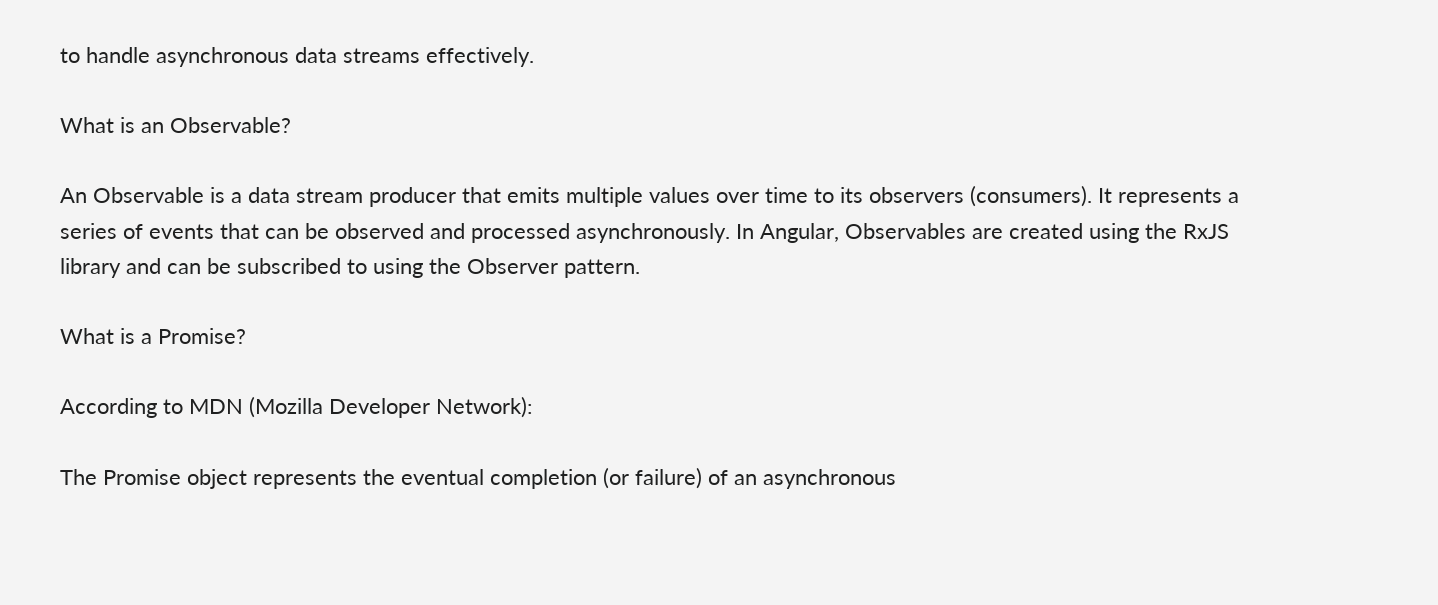to handle asynchronous data streams effectively.

What is an Observable?

An Observable is a data stream producer that emits multiple values over time to its observers (consumers). It represents a series of events that can be observed and processed asynchronously. In Angular, Observables are created using the RxJS library and can be subscribed to using the Observer pattern.

What is a Promise?

According to MDN (Mozilla Developer Network):

The Promise object represents the eventual completion (or failure) of an asynchronous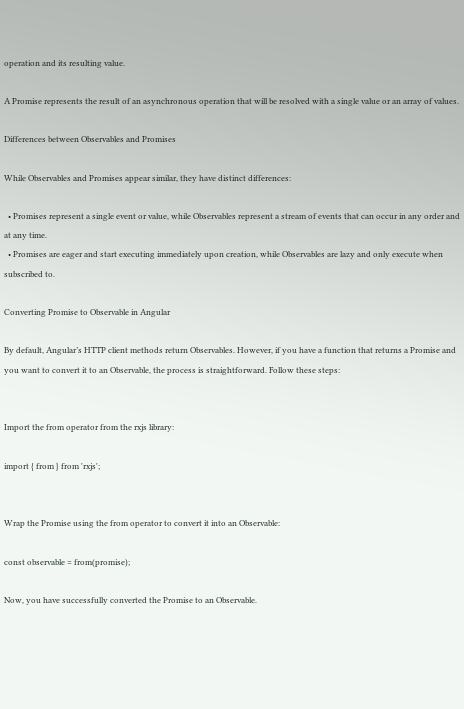operation and its resulting value.

A Promise represents the result of an asynchronous operation that will be resolved with a single value or an array of values.

Differences between Observables and Promises

While Observables and Promises appear similar, they have distinct differences:

  • Promises represent a single event or value, while Observables represent a stream of events that can occur in any order and at any time.
  • Promises are eager and start executing immediately upon creation, while Observables are lazy and only execute when subscribed to.

Converting Promise to Observable in Angular

By default, Angular’s HTTP client methods return Observables. However, if you have a function that returns a Promise and you want to convert it to an Observable, the process is straightforward. Follow these steps:


Import the from operator from the rxjs library:

import { from } from 'rxjs';


Wrap the Promise using the from operator to convert it into an Observable:

const observable = from(promise);

Now, you have successfully converted the Promise to an Observable.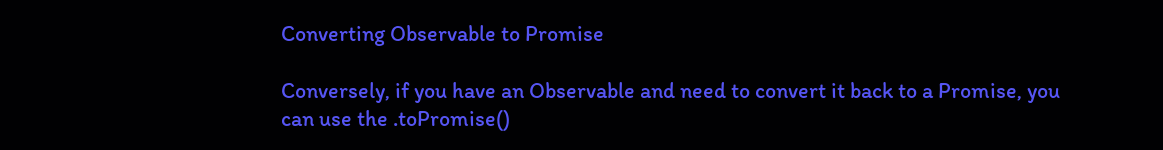Converting Observable to Promise

Conversely, if you have an Observable and need to convert it back to a Promise, you can use the .toPromise()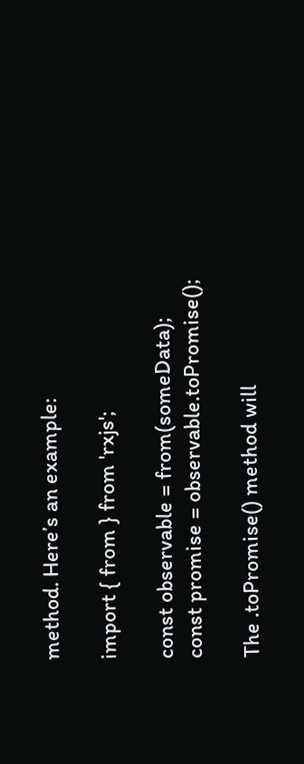method. Here’s an example:

import { from } from 'rxjs';

const observable = from(someData);
const promise = observable.toPromise();

The .toPromise() method will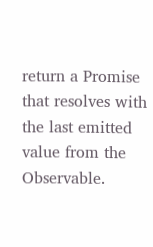return a Promise that resolves with the last emitted value from the Observable.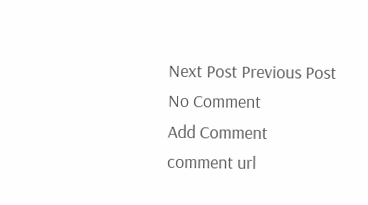Next Post Previous Post
No Comment
Add Comment
comment url